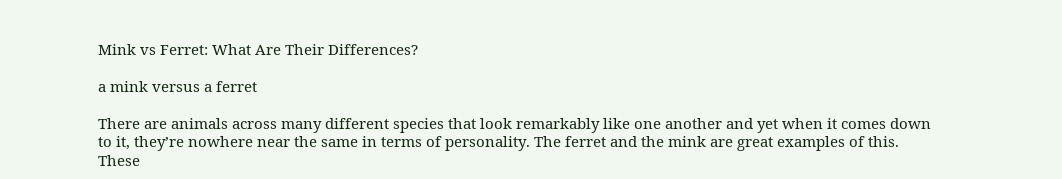Mink vs Ferret: What Are Their Differences?

a mink versus a ferret

There are animals across many different species that look remarkably like one another and yet when it comes down to it, they’re nowhere near the same in terms of personality. The ferret and the mink are great examples of this. These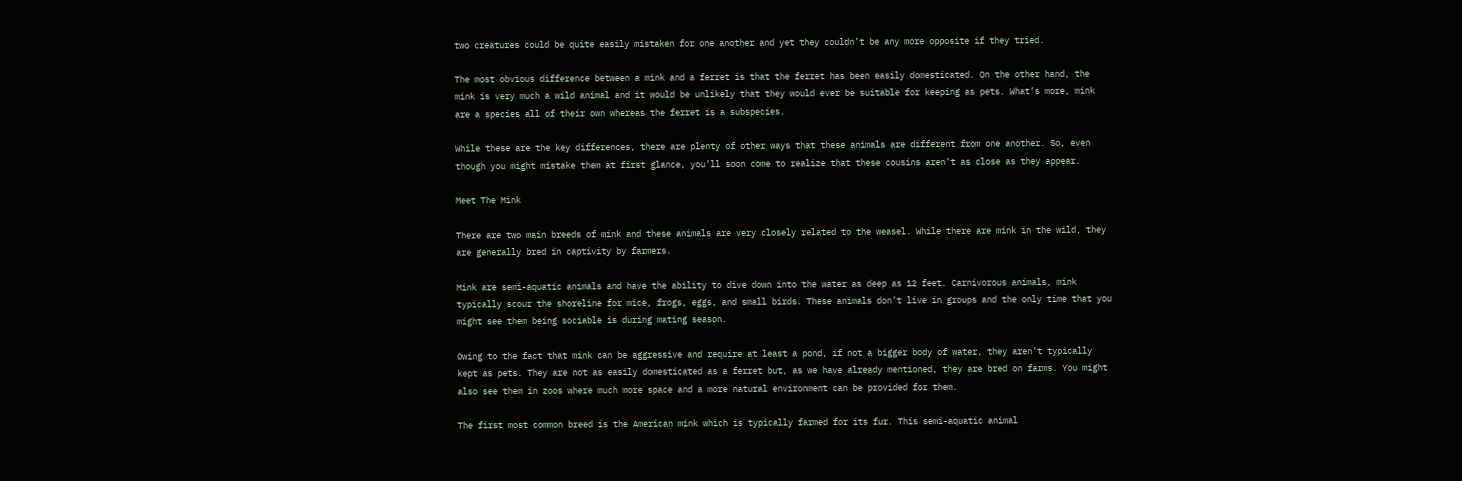two creatures could be quite easily mistaken for one another and yet they couldn’t be any more opposite if they tried.

The most obvious difference between a mink and a ferret is that the ferret has been easily domesticated. On the other hand, the mink is very much a wild animal and it would be unlikely that they would ever be suitable for keeping as pets. What’s more, mink are a species all of their own whereas the ferret is a subspecies.

While these are the key differences, there are plenty of other ways that these animals are different from one another. So, even though you might mistake them at first glance, you’ll soon come to realize that these cousins aren’t as close as they appear.

Meet The Mink

There are two main breeds of mink and these animals are very closely related to the weasel. While there are mink in the wild, they are generally bred in captivity by farmers.

Mink are semi-aquatic animals and have the ability to dive down into the water as deep as 12 feet. Carnivorous animals, mink typically scour the shoreline for mice, frogs, eggs, and small birds. These animals don’t live in groups and the only time that you might see them being sociable is during mating season.

Owing to the fact that mink can be aggressive and require at least a pond, if not a bigger body of water, they aren’t typically kept as pets. They are not as easily domesticated as a ferret but, as we have already mentioned, they are bred on farms. You might also see them in zoos where much more space and a more natural environment can be provided for them.

The first most common breed is the American mink which is typically farmed for its fur. This semi-aquatic animal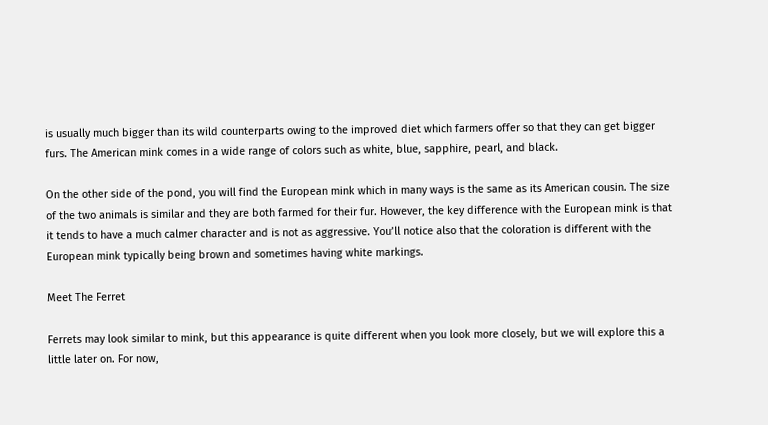is usually much bigger than its wild counterparts owing to the improved diet which farmers offer so that they can get bigger furs. The American mink comes in a wide range of colors such as white, blue, sapphire, pearl, and black.

On the other side of the pond, you will find the European mink which in many ways is the same as its American cousin. The size of the two animals is similar and they are both farmed for their fur. However, the key difference with the European mink is that it tends to have a much calmer character and is not as aggressive. You’ll notice also that the coloration is different with the European mink typically being brown and sometimes having white markings.

Meet The Ferret

Ferrets may look similar to mink, but this appearance is quite different when you look more closely, but we will explore this a little later on. For now,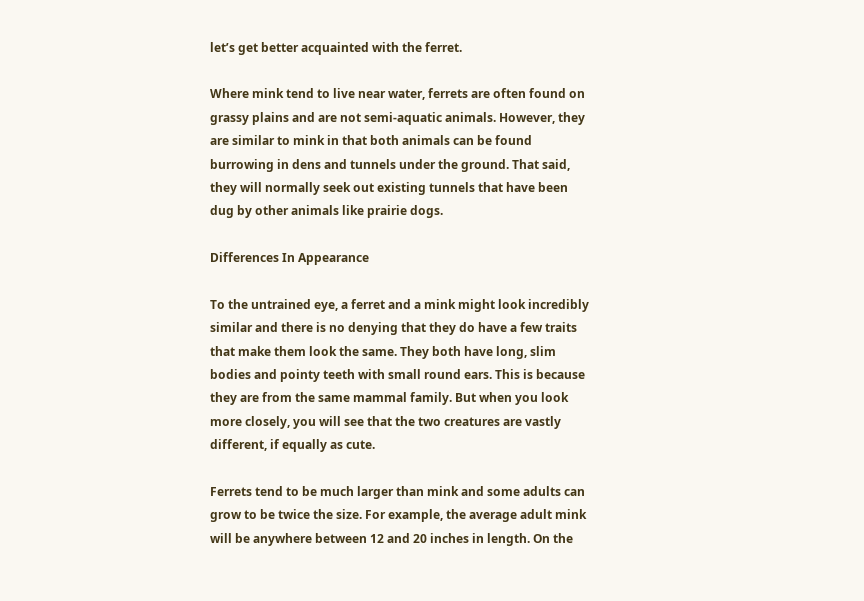let’s get better acquainted with the ferret.

Where mink tend to live near water, ferrets are often found on grassy plains and are not semi-aquatic animals. However, they are similar to mink in that both animals can be found burrowing in dens and tunnels under the ground. That said, they will normally seek out existing tunnels that have been dug by other animals like prairie dogs.

Differences In Appearance

To the untrained eye, a ferret and a mink might look incredibly similar and there is no denying that they do have a few traits that make them look the same. They both have long, slim bodies and pointy teeth with small round ears. This is because they are from the same mammal family. But when you look more closely, you will see that the two creatures are vastly different, if equally as cute.

Ferrets tend to be much larger than mink and some adults can grow to be twice the size. For example, the average adult mink will be anywhere between 12 and 20 inches in length. On the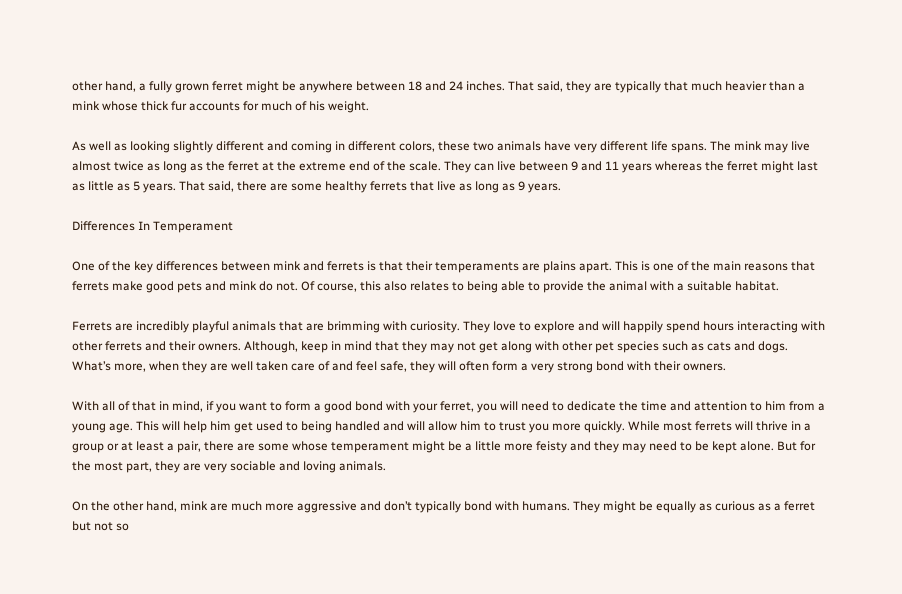other hand, a fully grown ferret might be anywhere between 18 and 24 inches. That said, they are typically that much heavier than a mink whose thick fur accounts for much of his weight.

As well as looking slightly different and coming in different colors, these two animals have very different life spans. The mink may live almost twice as long as the ferret at the extreme end of the scale. They can live between 9 and 11 years whereas the ferret might last as little as 5 years. That said, there are some healthy ferrets that live as long as 9 years.

Differences In Temperament

One of the key differences between mink and ferrets is that their temperaments are plains apart. This is one of the main reasons that ferrets make good pets and mink do not. Of course, this also relates to being able to provide the animal with a suitable habitat.

Ferrets are incredibly playful animals that are brimming with curiosity. They love to explore and will happily spend hours interacting with other ferrets and their owners. Although, keep in mind that they may not get along with other pet species such as cats and dogs. What’s more, when they are well taken care of and feel safe, they will often form a very strong bond with their owners.

With all of that in mind, if you want to form a good bond with your ferret, you will need to dedicate the time and attention to him from a young age. This will help him get used to being handled and will allow him to trust you more quickly. While most ferrets will thrive in a group or at least a pair, there are some whose temperament might be a little more feisty and they may need to be kept alone. But for the most part, they are very sociable and loving animals.

On the other hand, mink are much more aggressive and don’t typically bond with humans. They might be equally as curious as a ferret but not so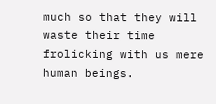much so that they will waste their time frolicking with us mere human beings.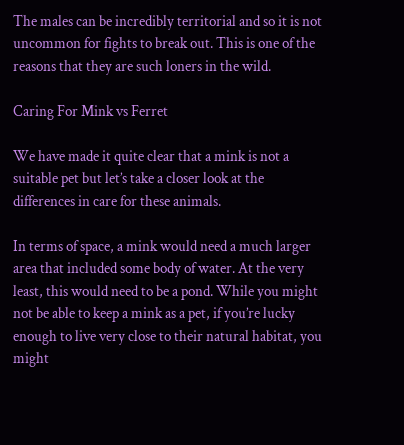The males can be incredibly territorial and so it is not uncommon for fights to break out. This is one of the reasons that they are such loners in the wild.

Caring For Mink vs Ferret

We have made it quite clear that a mink is not a suitable pet but let’s take a closer look at the differences in care for these animals.

In terms of space, a mink would need a much larger area that included some body of water. At the very least, this would need to be a pond. While you might not be able to keep a mink as a pet, if you’re lucky enough to live very close to their natural habitat, you might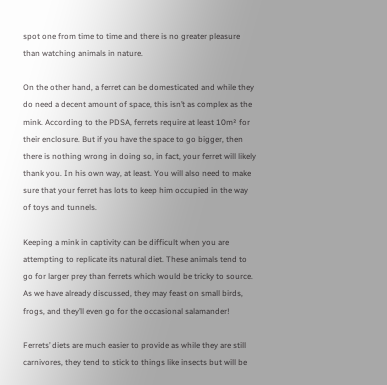spot one from time to time and there is no greater pleasure than watching animals in nature.

On the other hand, a ferret can be domesticated and while they do need a decent amount of space, this isn’t as complex as the mink. According to the PDSA, ferrets require at least 10m² for their enclosure. But if you have the space to go bigger, then there is nothing wrong in doing so, in fact, your ferret will likely thank you. In his own way, at least. You will also need to make sure that your ferret has lots to keep him occupied in the way of toys and tunnels.

Keeping a mink in captivity can be difficult when you are attempting to replicate its natural diet. These animals tend to go for larger prey than ferrets which would be tricky to source. As we have already discussed, they may feast on small birds, frogs, and they’ll even go for the occasional salamander!

Ferrets’ diets are much easier to provide as while they are still carnivores, they tend to stick to things like insects but will be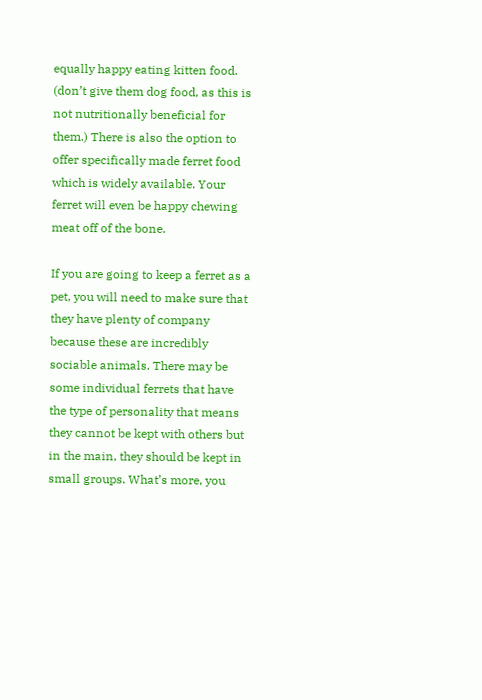equally happy eating kitten food. (don’t give them dog food, as this is not nutritionally beneficial for them.) There is also the option to offer specifically made ferret food which is widely available. Your ferret will even be happy chewing meat off of the bone.

If you are going to keep a ferret as a pet, you will need to make sure that they have plenty of company because these are incredibly sociable animals. There may be some individual ferrets that have the type of personality that means they cannot be kept with others but in the main, they should be kept in small groups. What’s more, you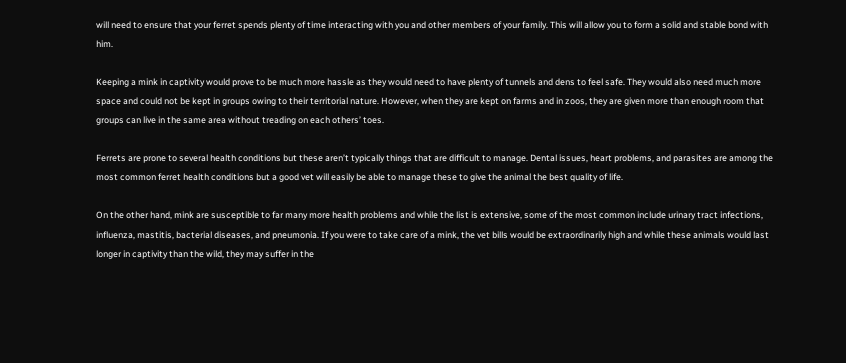will need to ensure that your ferret spends plenty of time interacting with you and other members of your family. This will allow you to form a solid and stable bond with him.

Keeping a mink in captivity would prove to be much more hassle as they would need to have plenty of tunnels and dens to feel safe. They would also need much more space and could not be kept in groups owing to their territorial nature. However, when they are kept on farms and in zoos, they are given more than enough room that groups can live in the same area without treading on each others’ toes.

Ferrets are prone to several health conditions but these aren’t typically things that are difficult to manage. Dental issues, heart problems, and parasites are among the most common ferret health conditions but a good vet will easily be able to manage these to give the animal the best quality of life.

On the other hand, mink are susceptible to far many more health problems and while the list is extensive, some of the most common include urinary tract infections, influenza, mastitis, bacterial diseases, and pneumonia. If you were to take care of a mink, the vet bills would be extraordinarily high and while these animals would last longer in captivity than the wild, they may suffer in the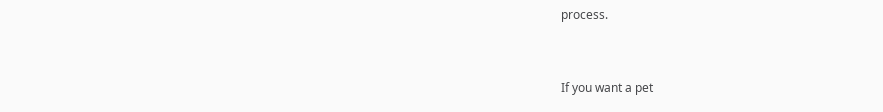process.


If you want a pet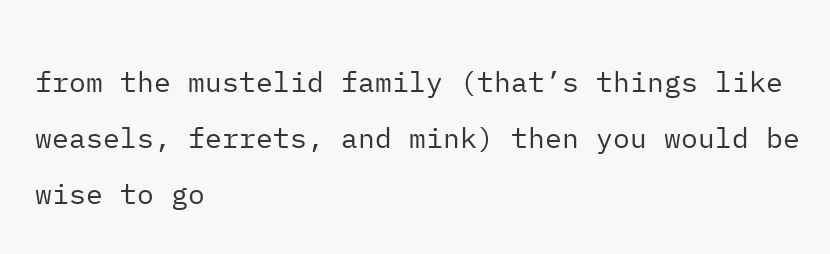from the mustelid family (that’s things like weasels, ferrets, and mink) then you would be wise to go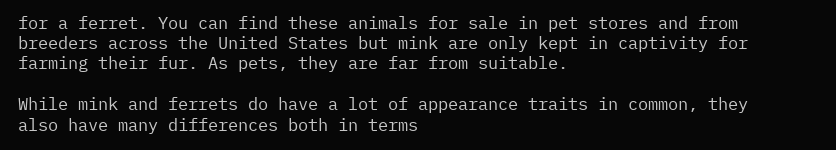for a ferret. You can find these animals for sale in pet stores and from breeders across the United States but mink are only kept in captivity for farming their fur. As pets, they are far from suitable.

While mink and ferrets do have a lot of appearance traits in common, they also have many differences both in terms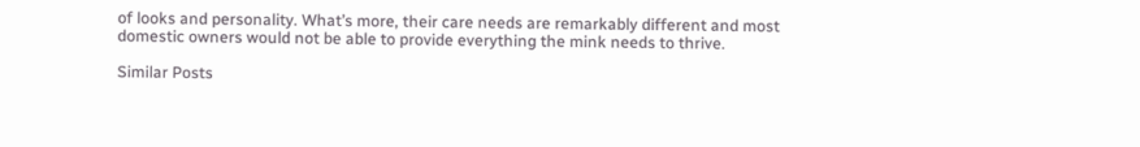of looks and personality. What’s more, their care needs are remarkably different and most domestic owners would not be able to provide everything the mink needs to thrive.

Similar Posts